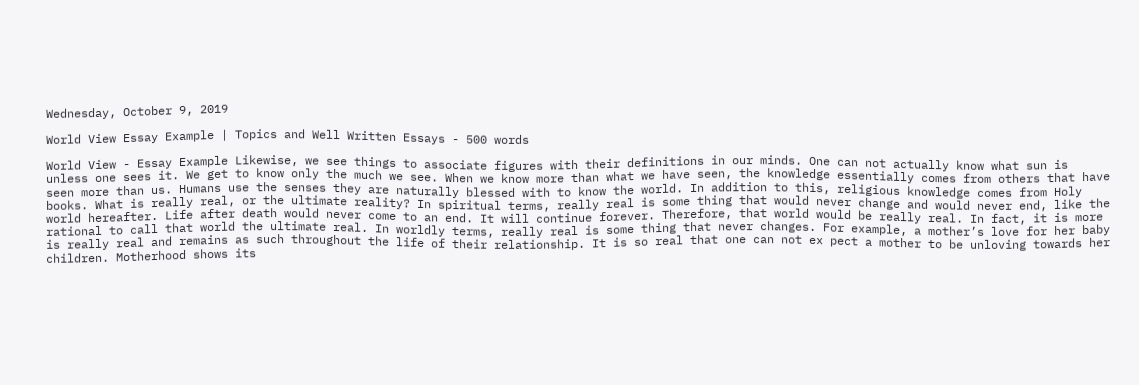Wednesday, October 9, 2019

World View Essay Example | Topics and Well Written Essays - 500 words

World View - Essay Example Likewise, we see things to associate figures with their definitions in our minds. One can not actually know what sun is unless one sees it. We get to know only the much we see. When we know more than what we have seen, the knowledge essentially comes from others that have seen more than us. Humans use the senses they are naturally blessed with to know the world. In addition to this, religious knowledge comes from Holy books. What is really real, or the ultimate reality? In spiritual terms, really real is some thing that would never change and would never end, like the world hereafter. Life after death would never come to an end. It will continue forever. Therefore, that world would be really real. In fact, it is more rational to call that world the ultimate real. In worldly terms, really real is some thing that never changes. For example, a mother’s love for her baby is really real and remains as such throughout the life of their relationship. It is so real that one can not ex pect a mother to be unloving towards her children. Motherhood shows its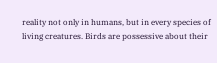reality not only in humans, but in every species of living creatures. Birds are possessive about their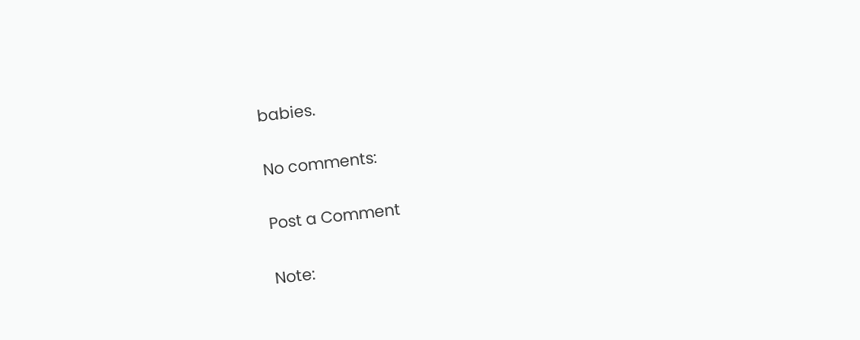babies.

No comments:

Post a Comment

Note: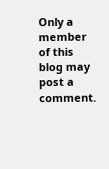Only a member of this blog may post a comment.